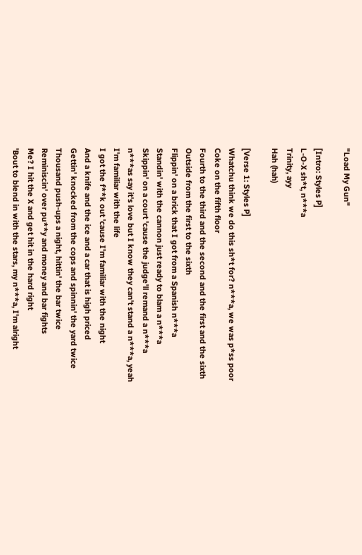"Load My Gun"

[Intro: Styles P]
L-O-X sh*t, n***a
Trinity, ayy
Hah (hah)

[Verse 1: Styles P]
Whatchu think we do this sh*t for? n***a, we was p*ss poor
Coke on the fifth floor
Fourth to the third and the second and the first and the sixth
Outside from the first to the sixth
Flippin' on a brick that I got from a Spanish n***a
Standin' with the cannon just ready to blam a n***a
Skippin' on a court 'cause the judge'll remand a n***a
n***as say it's love but I know they can't stand a n***a, yeah
I'm familiar with the life
I got the f**k out 'cause I'm familiar with the night
And a knife and the ice and a car that is high priced
Gettin' knocked from the cops and spinnin' the yard twice
Thousand push-ups a night, hittin' the bar twice
Reminiscin' over pu**y and money and bar fights
Me? I hit the X and get hit in the hard right
'Bout to blend in with the stars, my n***a, I'm alright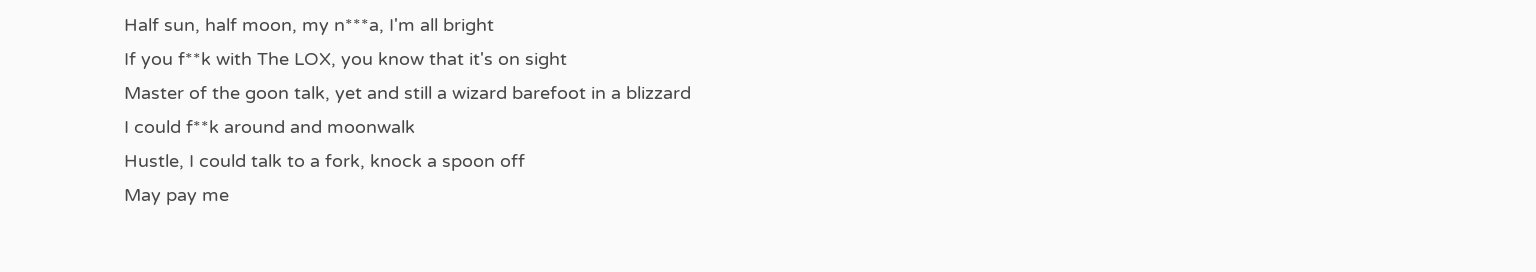Half sun, half moon, my n***a, I'm all bright
If you f**k with The LOX, you know that it's on sight
Master of the goon talk, yet and still a wizard barefoot in a blizzard
I could f**k around and moonwalk
Hustle, I could talk to a fork, knock a spoon off
May pay me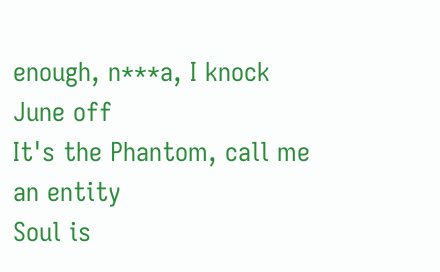enough, n***a, I knock June off
It's the Phantom, call me an entity
Soul is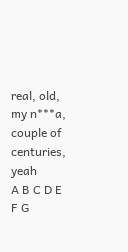real, old, my n***a, couple of centuries, yeah
A B C D E F G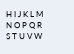H I J K L M N O P Q R S T U V W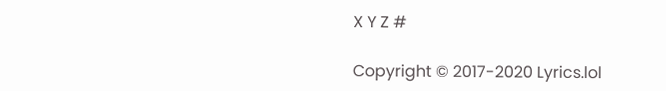X Y Z #

Copyright © 2017-2020 Lyrics.lol